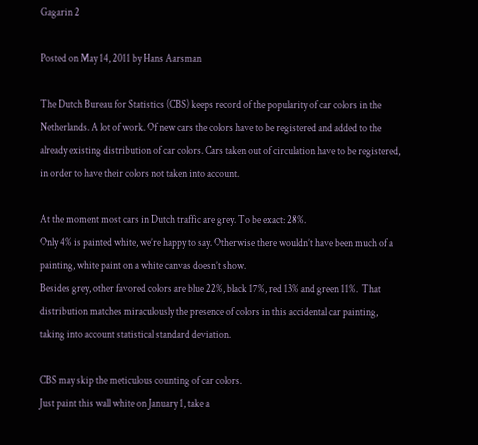Gagarin 2

Posted on May 14, 2011 by Hans Aarsman

The Dutch Bureau for Statistics (CBS) keeps record of the popularity of car colors in the Netherlands. A lot of work. Of new cars the colors have to be registered and added to the already existing distribution of car colors. Cars taken out of circulation have to be registered, in order to have their colors not taken into account.

At the moment most cars in Dutch traffic are grey. To be exact: 28%.
Only 4% is painted white, we’re happy to say. Otherwise there wouldn’t have been much of a painting, white paint on a white canvas doesn’t show.
Besides grey, other favored colors are blue 22%, black 17%, red 13% and green 11%.  That distribution matches miraculously the presence of colors in this accidental car painting, taking into account statistical standard deviation.

CBS may skip the meticulous counting of car colors.
Just paint this wall white on January 1, take a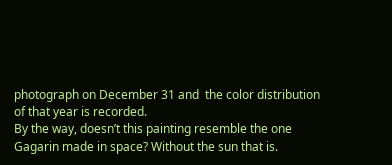photograph on December 31 and  the color distribution of that year is recorded.
By the way, doesn’t this painting resemble the one Gagarin made in space? Without the sun that is.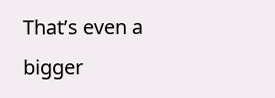That’s even a bigger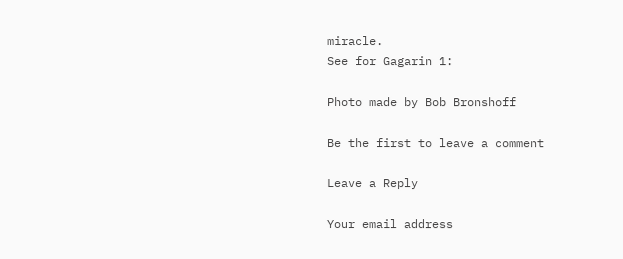miracle.
See for Gagarin 1:

Photo made by Bob Bronshoff

Be the first to leave a comment

Leave a Reply

Your email address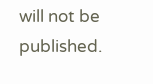will not be published.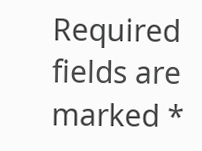Required fields are marked *